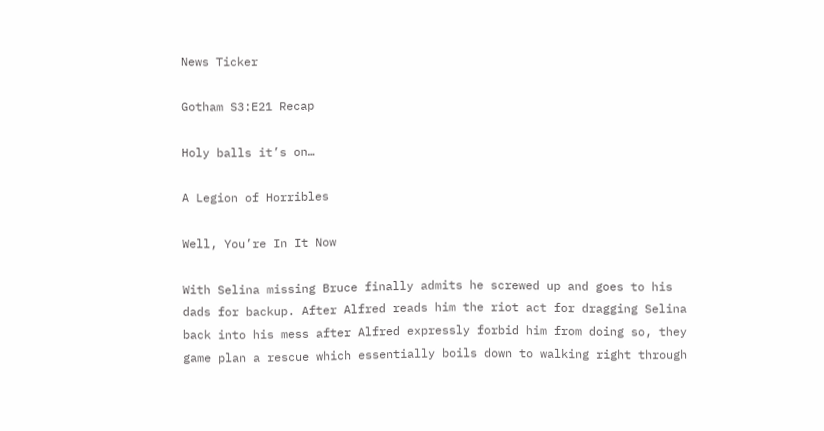News Ticker

Gotham S3:E21 Recap

Holy balls it’s on…

A Legion of Horribles

Well, You’re In It Now

With Selina missing Bruce finally admits he screwed up and goes to his dads for backup. After Alfred reads him the riot act for dragging Selina back into his mess after Alfred expressly forbid him from doing so, they game plan a rescue which essentially boils down to walking right through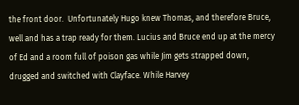the front door.  Unfortunately Hugo knew Thomas, and therefore Bruce, well and has a trap ready for them. Lucius and Bruce end up at the mercy of Ed and a room full of poison gas while Jim gets strapped down, drugged and switched with Clayface. While Harvey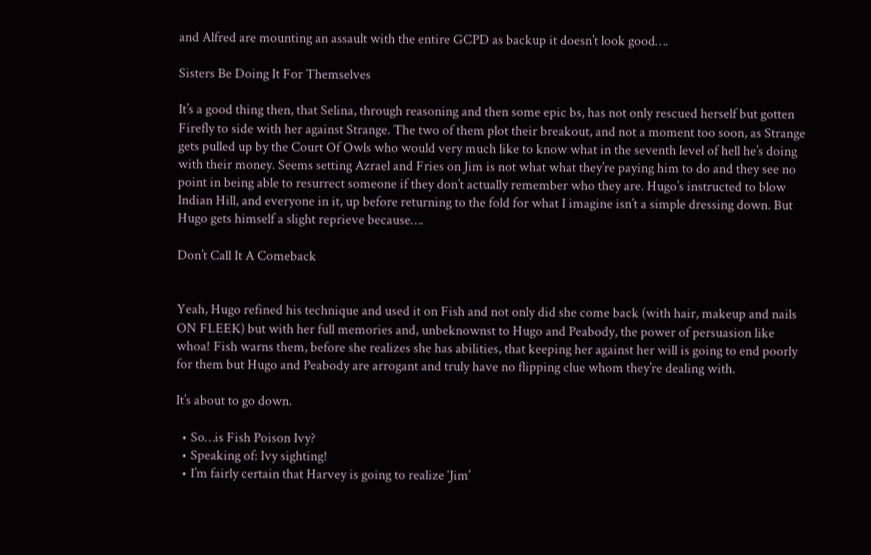and Alfred are mounting an assault with the entire GCPD as backup it doesn’t look good….

Sisters Be Doing It For Themselves

It’s a good thing then, that Selina, through reasoning and then some epic bs, has not only rescued herself but gotten Firefly to side with her against Strange. The two of them plot their breakout, and not a moment too soon, as Strange gets pulled up by the Court Of Owls who would very much like to know what in the seventh level of hell he’s doing with their money. Seems setting Azrael and Fries on Jim is not what what they’re paying him to do and they see no point in being able to resurrect someone if they don’t actually remember who they are. Hugo’s instructed to blow Indian Hill, and everyone in it, up before returning to the fold for what I imagine isn’t a simple dressing down. But Hugo gets himself a slight reprieve because….

Don’t Call It A Comeback


Yeah, Hugo refined his technique and used it on Fish and not only did she come back (with hair, makeup and nails ON FLEEK) but with her full memories and, unbeknownst to Hugo and Peabody, the power of persuasion like whoa! Fish warns them, before she realizes she has abilities, that keeping her against her will is going to end poorly for them but Hugo and Peabody are arrogant and truly have no flipping clue whom they’re dealing with.

It’s about to go down.

  • So…is Fish Poison Ivy?
  • Speaking of: Ivy sighting!
  • I’m fairly certain that Harvey is going to realize ‘Jim’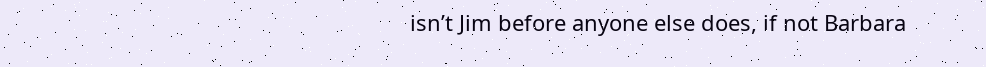isn’t Jim before anyone else does, if not Barbara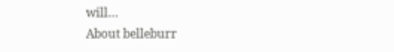will…
About belleburr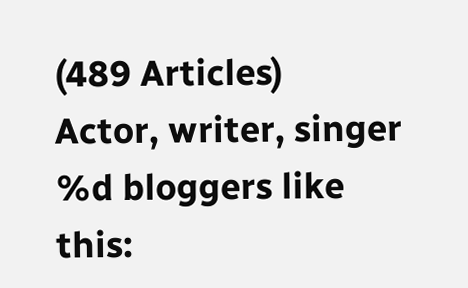(489 Articles)
Actor, writer, singer
%d bloggers like this: